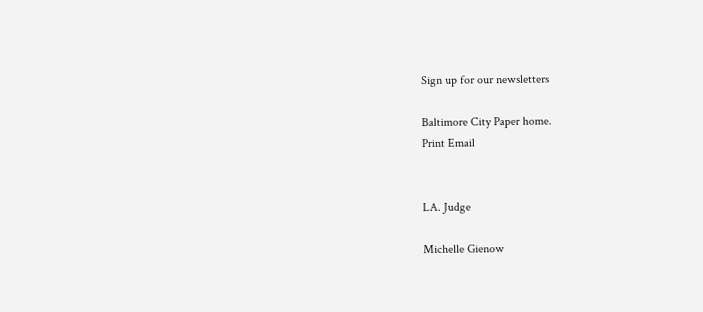Sign up for our newsletters

Baltimore City Paper home.
Print Email


LA. Judge

Michelle Gienow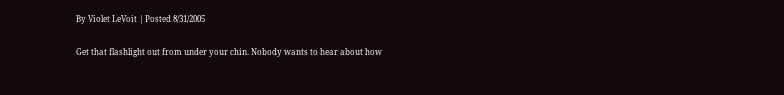By Violet LeVoit | Posted 8/31/2005

Get that flashlight out from under your chin. Nobody wants to hear about how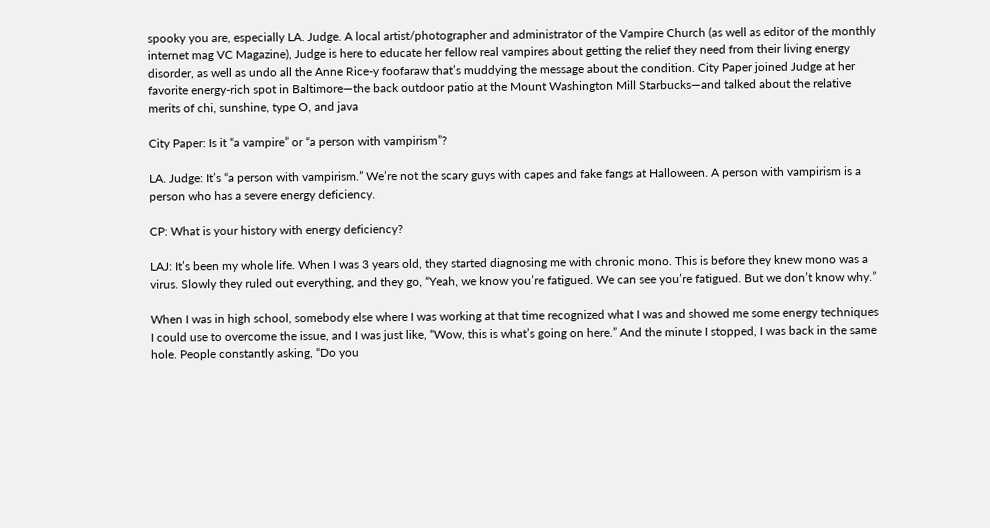spooky you are, especially LA. Judge. A local artist/photographer and administrator of the Vampire Church (as well as editor of the monthly internet mag VC Magazine), Judge is here to educate her fellow real vampires about getting the relief they need from their living energy disorder, as well as undo all the Anne Rice-y foofaraw that’s muddying the message about the condition. City Paper joined Judge at her favorite energy-rich spot in Baltimore—the back outdoor patio at the Mount Washington Mill Starbucks—and talked about the relative merits of chi, sunshine, type O, and java

City Paper: Is it “a vampire” or “a person with vampirism”?

LA. Judge: It’s “a person with vampirism.” We’re not the scary guys with capes and fake fangs at Halloween. A person with vampirism is a person who has a severe energy deficiency.

CP: What is your history with energy deficiency?

LAJ: It’s been my whole life. When I was 3 years old, they started diagnosing me with chronic mono. This is before they knew mono was a virus. Slowly they ruled out everything, and they go, “Yeah, we know you’re fatigued. We can see you’re fatigued. But we don’t know why.”

When I was in high school, somebody else where I was working at that time recognized what I was and showed me some energy techniques I could use to overcome the issue, and I was just like, “Wow, this is what’s going on here.” And the minute I stopped, I was back in the same hole. People constantly asking, “Do you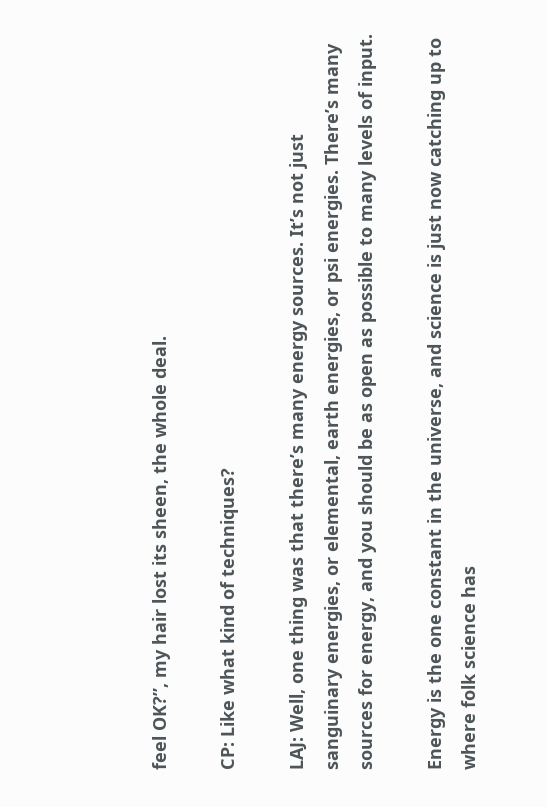feel OK?”, my hair lost its sheen, the whole deal.

CP: Like what kind of techniques?

LAJ: Well, one thing was that there’s many energy sources. It’s not just sanguinary energies, or elemental, earth energies, or psi energies. There’s many sources for energy, and you should be as open as possible to many levels of input.

Energy is the one constant in the universe, and science is just now catching up to where folk science has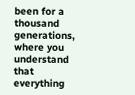been for a thousand generations, where you understand that everything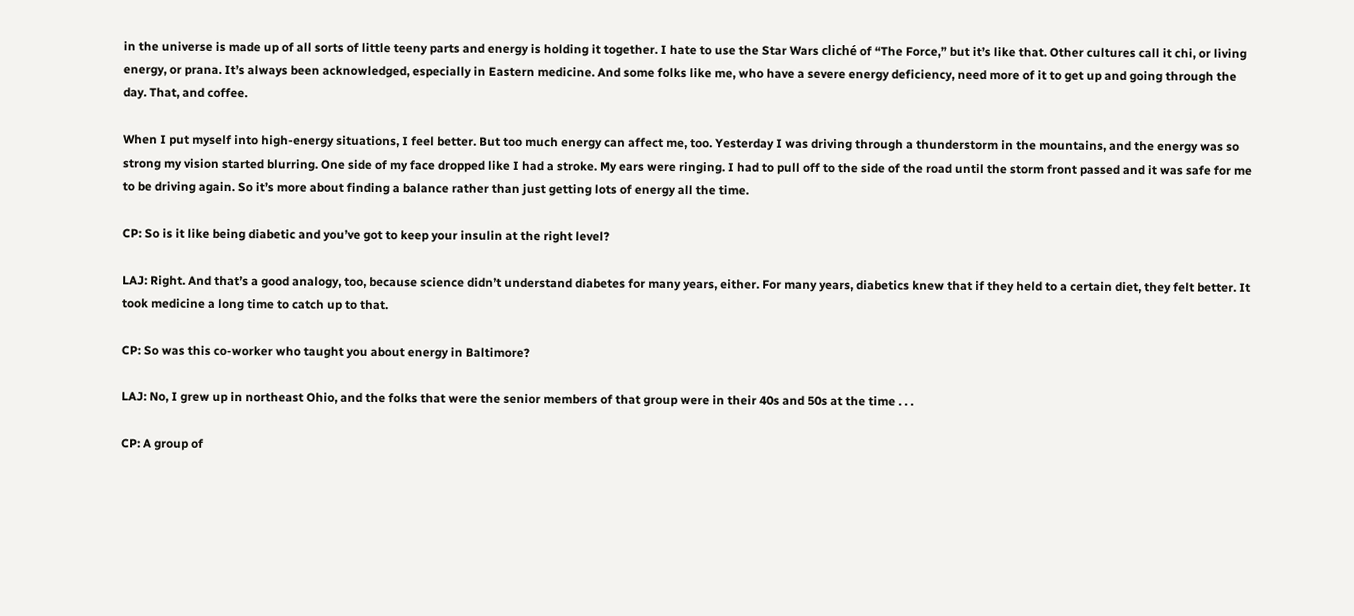in the universe is made up of all sorts of little teeny parts and energy is holding it together. I hate to use the Star Wars cliché of “The Force,” but it’s like that. Other cultures call it chi, or living energy, or prana. It’s always been acknowledged, especially in Eastern medicine. And some folks like me, who have a severe energy deficiency, need more of it to get up and going through the day. That, and coffee.

When I put myself into high-energy situations, I feel better. But too much energy can affect me, too. Yesterday I was driving through a thunderstorm in the mountains, and the energy was so strong my vision started blurring. One side of my face dropped like I had a stroke. My ears were ringing. I had to pull off to the side of the road until the storm front passed and it was safe for me to be driving again. So it’s more about finding a balance rather than just getting lots of energy all the time.

CP: So is it like being diabetic and you’ve got to keep your insulin at the right level?

LAJ: Right. And that’s a good analogy, too, because science didn’t understand diabetes for many years, either. For many years, diabetics knew that if they held to a certain diet, they felt better. It took medicine a long time to catch up to that.

CP: So was this co-worker who taught you about energy in Baltimore?

LAJ: No, I grew up in northeast Ohio, and the folks that were the senior members of that group were in their 40s and 50s at the time . . .

CP: A group of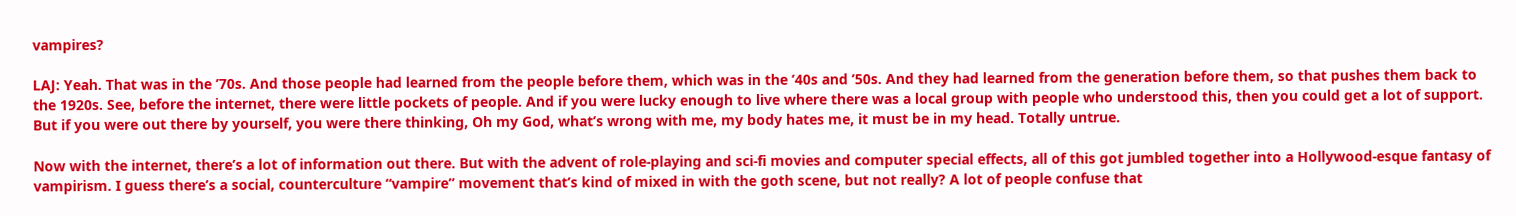vampires?

LAJ: Yeah. That was in the ’70s. And those people had learned from the people before them, which was in the ’40s and ’50s. And they had learned from the generation before them, so that pushes them back to the 1920s. See, before the internet, there were little pockets of people. And if you were lucky enough to live where there was a local group with people who understood this, then you could get a lot of support. But if you were out there by yourself, you were there thinking, Oh my God, what’s wrong with me, my body hates me, it must be in my head. Totally untrue.

Now with the internet, there’s a lot of information out there. But with the advent of role-playing and sci-fi movies and computer special effects, all of this got jumbled together into a Hollywood-esque fantasy of vampirism. I guess there’s a social, counterculture “vampire” movement that’s kind of mixed in with the goth scene, but not really? A lot of people confuse that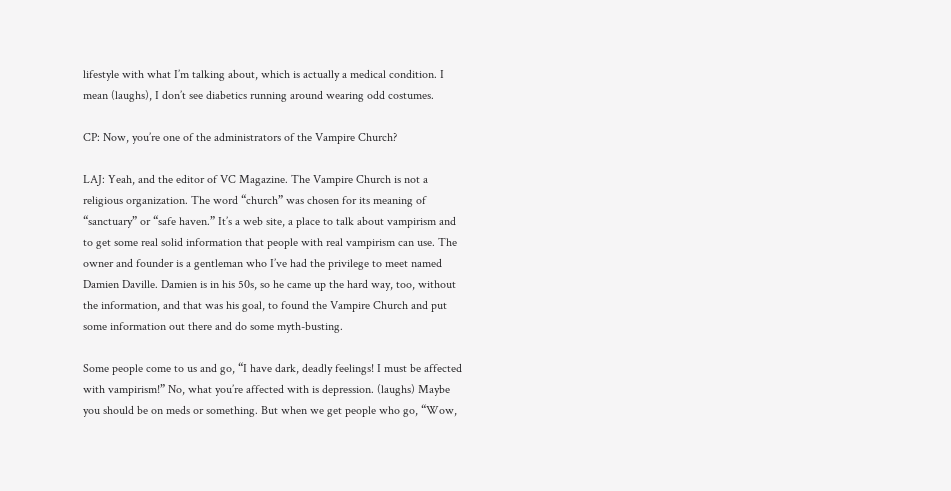lifestyle with what I’m talking about, which is actually a medical condition. I mean (laughs), I don’t see diabetics running around wearing odd costumes.

CP: Now, you’re one of the administrators of the Vampire Church?

LAJ: Yeah, and the editor of VC Magazine. The Vampire Church is not a religious organization. The word “church” was chosen for its meaning of “sanctuary” or “safe haven.” It’s a web site, a place to talk about vampirism and to get some real solid information that people with real vampirism can use. The owner and founder is a gentleman who I’ve had the privilege to meet named Damien Daville. Damien is in his 50s, so he came up the hard way, too, without the information, and that was his goal, to found the Vampire Church and put some information out there and do some myth-busting.

Some people come to us and go, “I have dark, deadly feelings! I must be affected with vampirism!” No, what you’re affected with is depression. (laughs) Maybe you should be on meds or something. But when we get people who go, “Wow,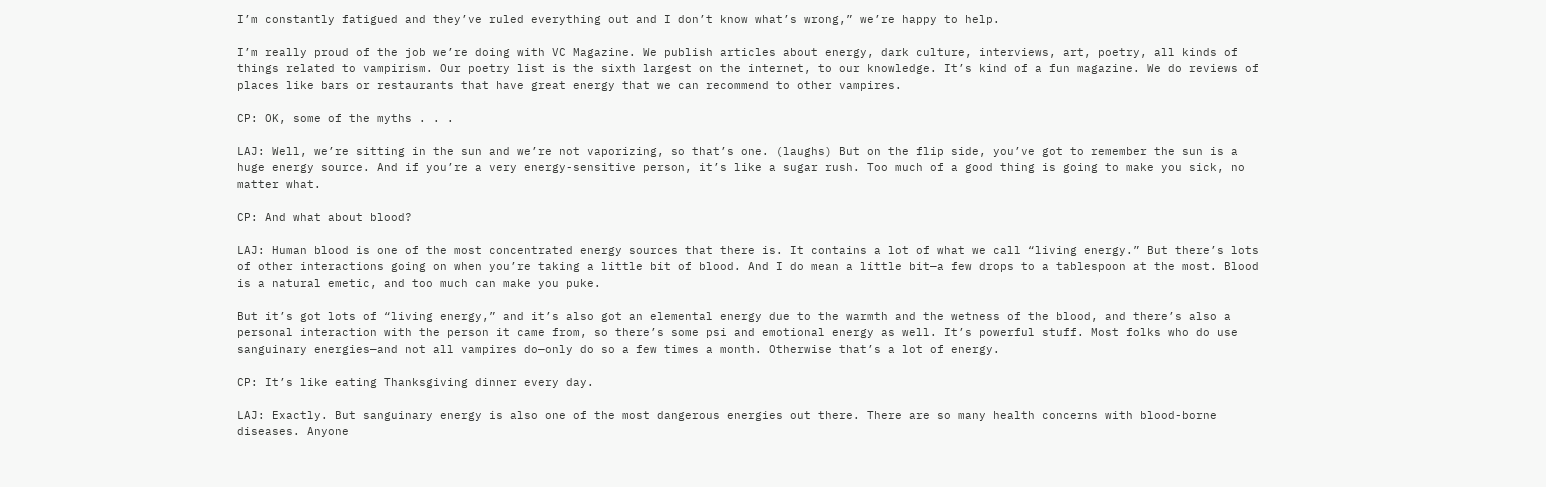I’m constantly fatigued and they’ve ruled everything out and I don’t know what’s wrong,” we’re happy to help.

I’m really proud of the job we’re doing with VC Magazine. We publish articles about energy, dark culture, interviews, art, poetry, all kinds of things related to vampirism. Our poetry list is the sixth largest on the internet, to our knowledge. It’s kind of a fun magazine. We do reviews of places like bars or restaurants that have great energy that we can recommend to other vampires.

CP: OK, some of the myths . . .

LAJ: Well, we’re sitting in the sun and we’re not vaporizing, so that’s one. (laughs) But on the flip side, you’ve got to remember the sun is a huge energy source. And if you’re a very energy-sensitive person, it’s like a sugar rush. Too much of a good thing is going to make you sick, no matter what.

CP: And what about blood?

LAJ: Human blood is one of the most concentrated energy sources that there is. It contains a lot of what we call “living energy.” But there’s lots of other interactions going on when you’re taking a little bit of blood. And I do mean a little bit—a few drops to a tablespoon at the most. Blood is a natural emetic, and too much can make you puke.

But it’s got lots of “living energy,” and it’s also got an elemental energy due to the warmth and the wetness of the blood, and there’s also a personal interaction with the person it came from, so there’s some psi and emotional energy as well. It’s powerful stuff. Most folks who do use sanguinary energies—and not all vampires do—only do so a few times a month. Otherwise that’s a lot of energy.

CP: It’s like eating Thanksgiving dinner every day.

LAJ: Exactly. But sanguinary energy is also one of the most dangerous energies out there. There are so many health concerns with blood-borne diseases. Anyone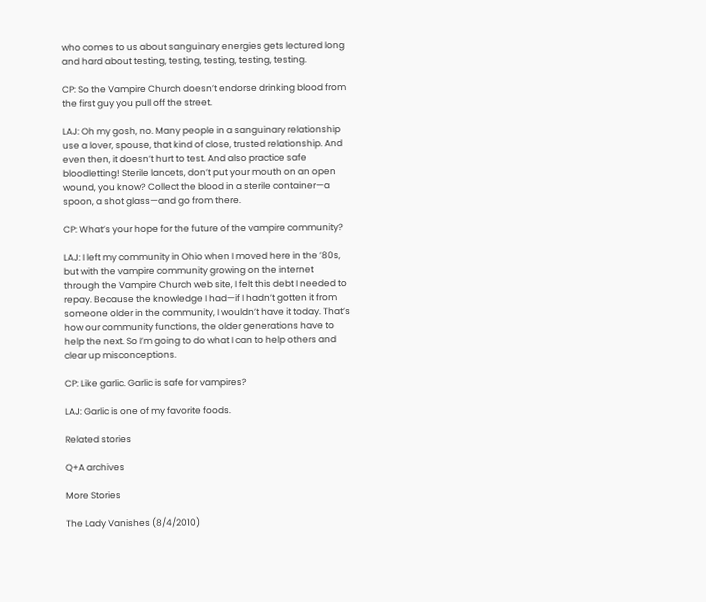who comes to us about sanguinary energies gets lectured long and hard about testing, testing, testing, testing, testing.

CP: So the Vampire Church doesn’t endorse drinking blood from the first guy you pull off the street.

LAJ: Oh my gosh, no. Many people in a sanguinary relationship use a lover, spouse, that kind of close, trusted relationship. And even then, it doesn’t hurt to test. And also practice safe bloodletting! Sterile lancets, don’t put your mouth on an open wound, you know? Collect the blood in a sterile container—a spoon, a shot glass—and go from there.

CP: What’s your hope for the future of the vampire community?

LAJ: I left my community in Ohio when I moved here in the ’80s, but with the vampire community growing on the internet through the Vampire Church web site, I felt this debt I needed to repay. Because the knowledge I had—if I hadn’t gotten it from someone older in the community, I wouldn’t have it today. That’s how our community functions, the older generations have to help the next. So I’m going to do what I can to help others and clear up misconceptions.

CP: Like garlic. Garlic is safe for vampires?

LAJ: Garlic is one of my favorite foods.

Related stories

Q+A archives

More Stories

The Lady Vanishes (8/4/2010)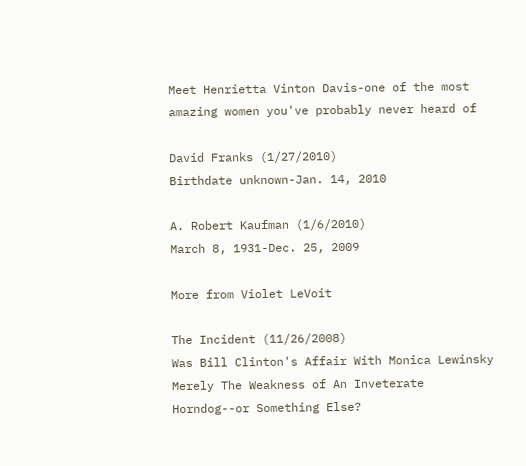Meet Henrietta Vinton Davis-one of the most amazing women you've probably never heard of

David Franks (1/27/2010)
Birthdate unknown-Jan. 14, 2010

A. Robert Kaufman (1/6/2010)
March 8, 1931-Dec. 25, 2009

More from Violet LeVoit

The Incident (11/26/2008)
Was Bill Clinton's Affair With Monica Lewinsky Merely The Weakness of An Inveterate Horndog--or Something Else?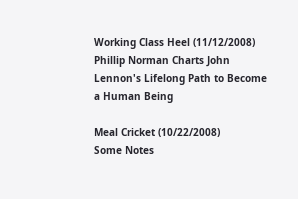Working Class Heel (11/12/2008)
Phillip Norman Charts John Lennon's Lifelong Path to Become a Human Being

Meal Cricket (10/22/2008)
Some Notes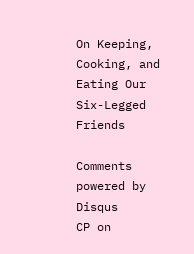On Keeping, Cooking, and Eating Our Six-Legged Friends

Comments powered by Disqus
CP on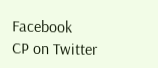Facebook
CP on Twitter